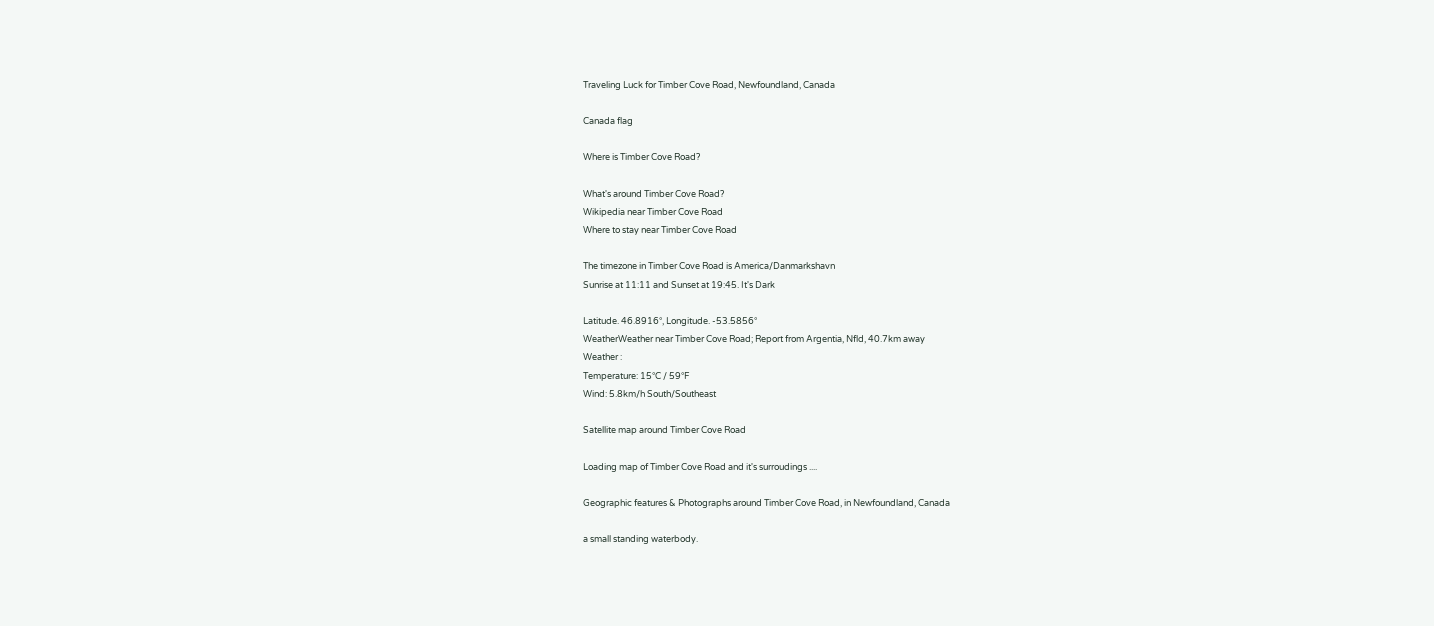Traveling Luck for Timber Cove Road, Newfoundland, Canada

Canada flag

Where is Timber Cove Road?

What's around Timber Cove Road?
Wikipedia near Timber Cove Road
Where to stay near Timber Cove Road

The timezone in Timber Cove Road is America/Danmarkshavn
Sunrise at 11:11 and Sunset at 19:45. It's Dark

Latitude. 46.8916°, Longitude. -53.5856°
WeatherWeather near Timber Cove Road; Report from Argentia, Nfld, 40.7km away
Weather :
Temperature: 15°C / 59°F
Wind: 5.8km/h South/Southeast

Satellite map around Timber Cove Road

Loading map of Timber Cove Road and it's surroudings ....

Geographic features & Photographs around Timber Cove Road, in Newfoundland, Canada

a small standing waterbody.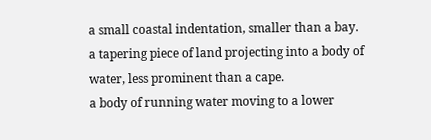a small coastal indentation, smaller than a bay.
a tapering piece of land projecting into a body of water, less prominent than a cape.
a body of running water moving to a lower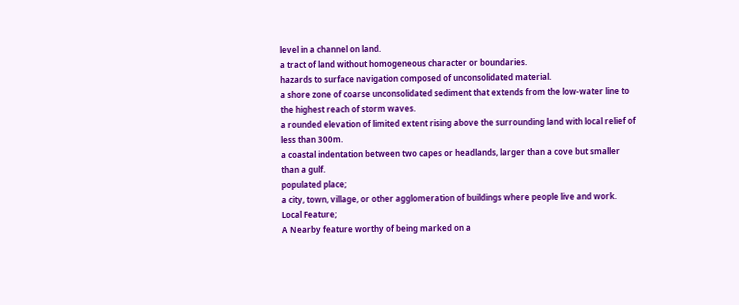level in a channel on land.
a tract of land without homogeneous character or boundaries.
hazards to surface navigation composed of unconsolidated material.
a shore zone of coarse unconsolidated sediment that extends from the low-water line to the highest reach of storm waves.
a rounded elevation of limited extent rising above the surrounding land with local relief of less than 300m.
a coastal indentation between two capes or headlands, larger than a cove but smaller than a gulf.
populated place;
a city, town, village, or other agglomeration of buildings where people live and work.
Local Feature;
A Nearby feature worthy of being marked on a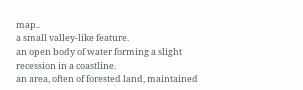map..
a small valley-like feature.
an open body of water forming a slight recession in a coastline.
an area, often of forested land, maintained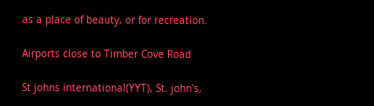as a place of beauty, or for recreation.

Airports close to Timber Cove Road

St johns international(YYT), St. john's,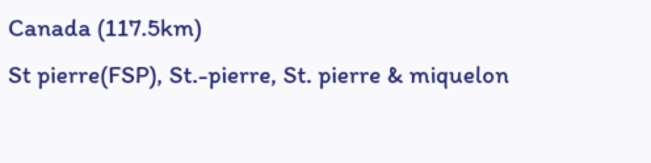Canada (117.5km)
St pierre(FSP), St.-pierre, St. pierre & miquelon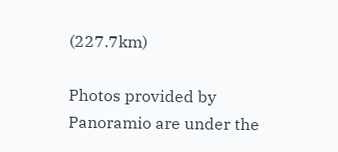(227.7km)

Photos provided by Panoramio are under the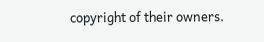copyright of their owners.